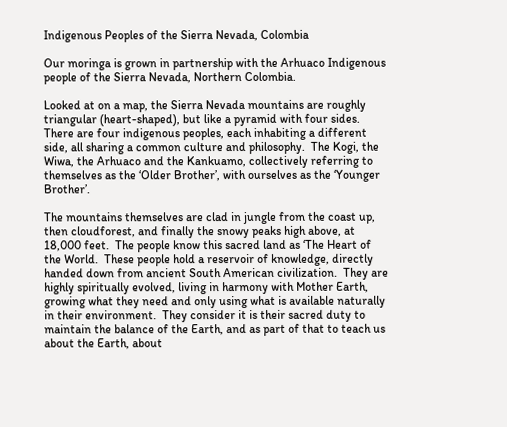Indigenous Peoples of the Sierra Nevada, Colombia

Our moringa is grown in partnership with the Arhuaco Indigenous people of the Sierra Nevada, Northern Colombia.

Looked at on a map, the Sierra Nevada mountains are roughly triangular (heart-shaped), but like a pyramid with four sides.  There are four indigenous peoples, each inhabiting a different side, all sharing a common culture and philosophy.  The Kogi, the Wiwa, the Arhuaco and the Kankuamo, collectively referring to themselves as the ‘Older Brother’, with ourselves as the ‘Younger Brother’.

The mountains themselves are clad in jungle from the coast up, then cloudforest, and finally the snowy peaks high above, at 18,000 feet.  The people know this sacred land as ‘The Heart of the World.  These people hold a reservoir of knowledge, directly handed down from ancient South American civilization.  They are highly spiritually evolved, living in harmony with Mother Earth, growing what they need and only using what is available naturally in their environment.  They consider it is their sacred duty to maintain the balance of the Earth, and as part of that to teach us about the Earth, about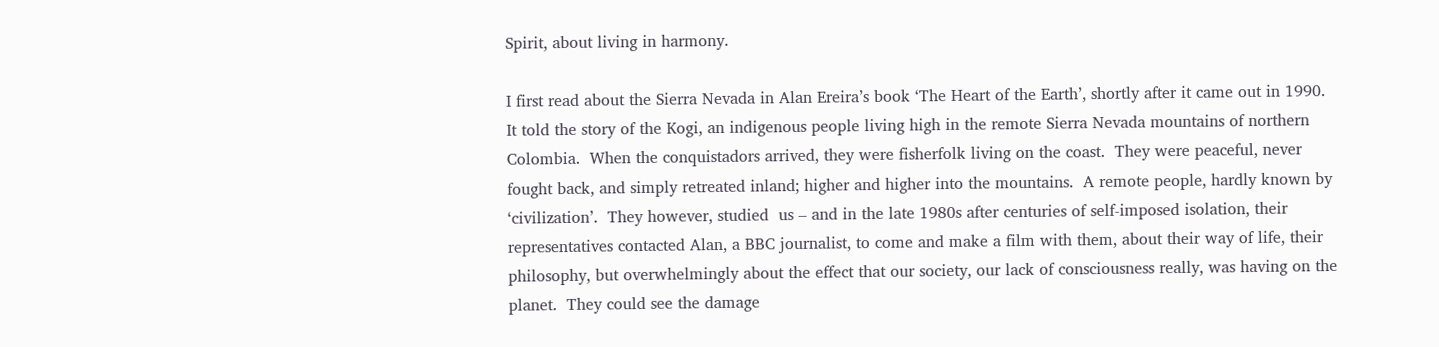Spirit, about living in harmony.

I first read about the Sierra Nevada in Alan Ereira’s book ‘The Heart of the Earth’, shortly after it came out in 1990.  It told the story of the Kogi, an indigenous people living high in the remote Sierra Nevada mountains of northern Colombia.  When the conquistadors arrived, they were fisherfolk living on the coast.  They were peaceful, never fought back, and simply retreated inland; higher and higher into the mountains.  A remote people, hardly known by ‘civilization’.  They however, studied  us – and in the late 1980s after centuries of self-imposed isolation, their representatives contacted Alan, a BBC journalist, to come and make a film with them, about their way of life, their philosophy, but overwhelmingly about the effect that our society, our lack of consciousness really, was having on the planet.  They could see the damage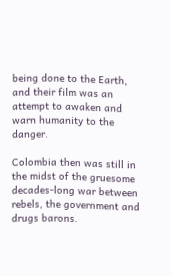being done to the Earth, and their film was an attempt to awaken and warn humanity to the danger.

Colombia then was still in the midst of the gruesome decades-long war between rebels, the government and drugs barons.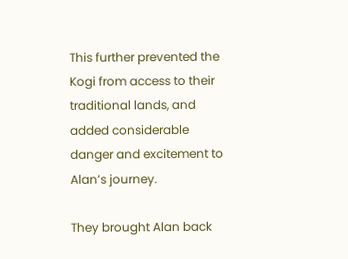This further prevented the Kogi from access to their traditional lands, and added considerable danger and excitement to Alan’s journey.

They brought Alan back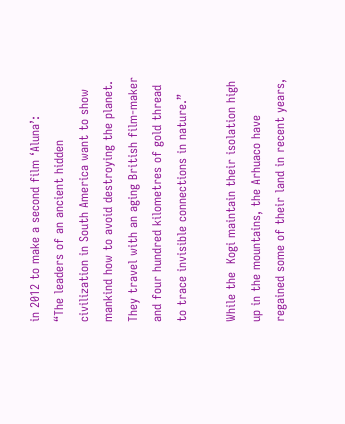in 2012 to make a second film ‘Aluna’:
“The leaders of an ancient hidden civilization in South America want to show mankind how to avoid destroying the planet. They travel with an aging British film-maker and four hundred kilometres of gold thread to trace invisible connections in nature.”

While the  Kogi maintain their isolation high up in the mountains, the Arhuaco have regained some of their land in recent years,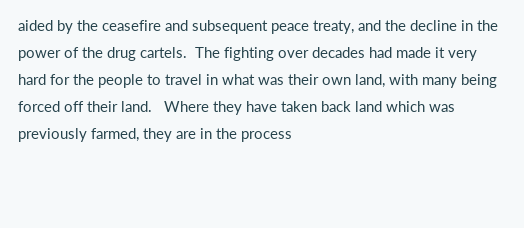aided by the ceasefire and subsequent peace treaty, and the decline in the power of the drug cartels.  The fighting over decades had made it very hard for the people to travel in what was their own land, with many being forced off their land.   Where they have taken back land which was previously farmed, they are in the process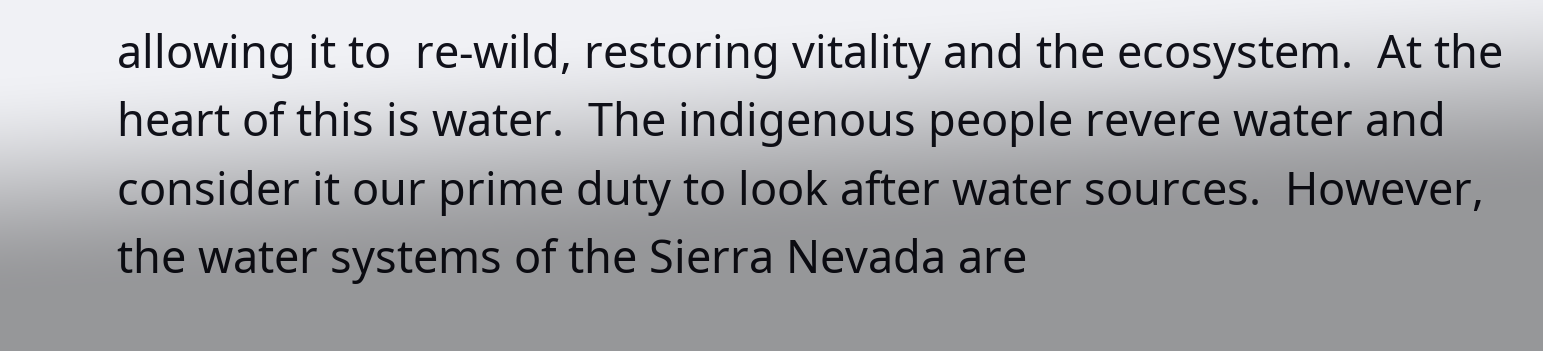allowing it to  re-wild, restoring vitality and the ecosystem.  At the heart of this is water.  The indigenous people revere water and consider it our prime duty to look after water sources.  However, the water systems of the Sierra Nevada are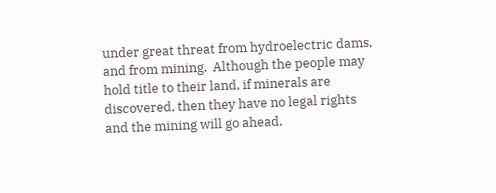under great threat from hydroelectric dams, and from mining.  Although the people may hold title to their land, if minerals are discovered, then they have no legal rights and the mining will go ahead.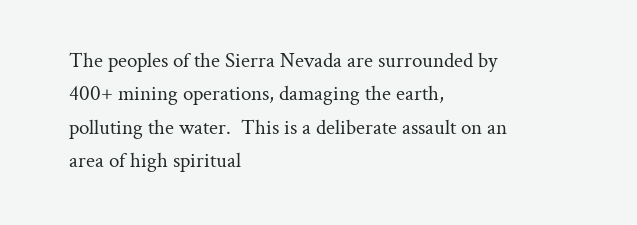The peoples of the Sierra Nevada are surrounded by 400+ mining operations, damaging the earth, polluting the water.  This is a deliberate assault on an area of high spiritual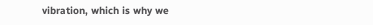vibration, which is why we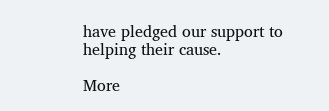have pledged our support to helping their cause.

More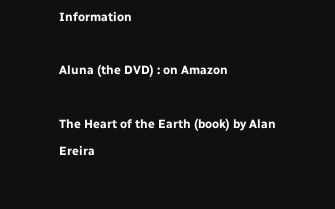Information

Aluna (the DVD) : on Amazon

The Heart of the Earth (book) by Alan Ereira